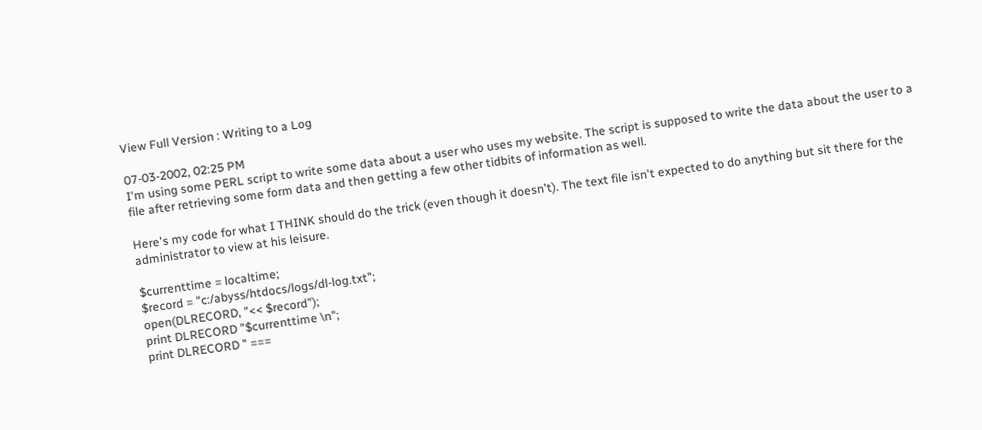View Full Version : Writing to a Log

07-03-2002, 02:25 PM
I'm using some PERL script to write some data about a user who uses my website. The script is supposed to write the data about the user to a file after retrieving some form data and then getting a few other tidbits of information as well.

Here's my code for what I THINK should do the trick (even though it doesn't). The text file isn't expected to do anything but sit there for the administrator to view at his leisure.

$currenttime = localtime;
$record = "c:/abyss/htdocs/logs/dl-log.txt";
open(DLRECORD, "<< $record");
print DLRECORD "$currenttime \n";
print DLRECORD " ===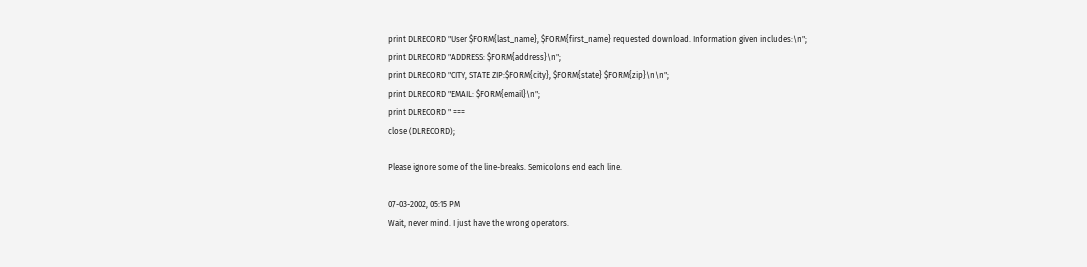print DLRECORD "User $FORM{last_name}, $FORM{first_name} requested download. Information given includes:\n";
print DLRECORD "ADDRESS: $FORM{address}\n";
print DLRECORD "CITY, STATE ZIP:$FORM{city}, $FORM{state} $FORM{zip}\n\n";
print DLRECORD "EMAIL: $FORM{email}\n";
print DLRECORD " ===
close (DLRECORD);

Please ignore some of the line-breaks. Semicolons end each line.

07-03-2002, 05:15 PM
Wait, never mind. I just have the wrong operators.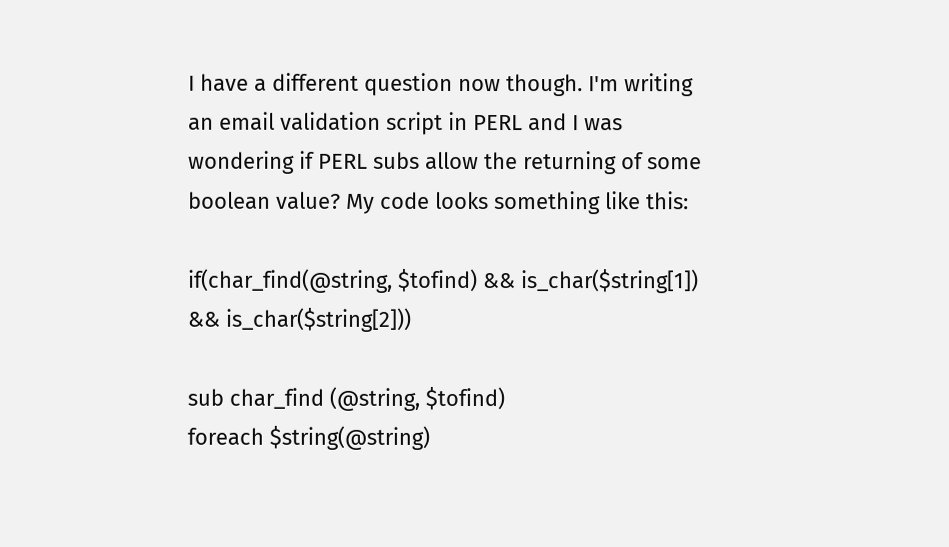I have a different question now though. I'm writing an email validation script in PERL and I was wondering if PERL subs allow the returning of some boolean value? My code looks something like this:

if(char_find(@string, $tofind) && is_char($string[1]) && is_char($string[2]))

sub char_find (@string, $tofind)
foreach $string(@string)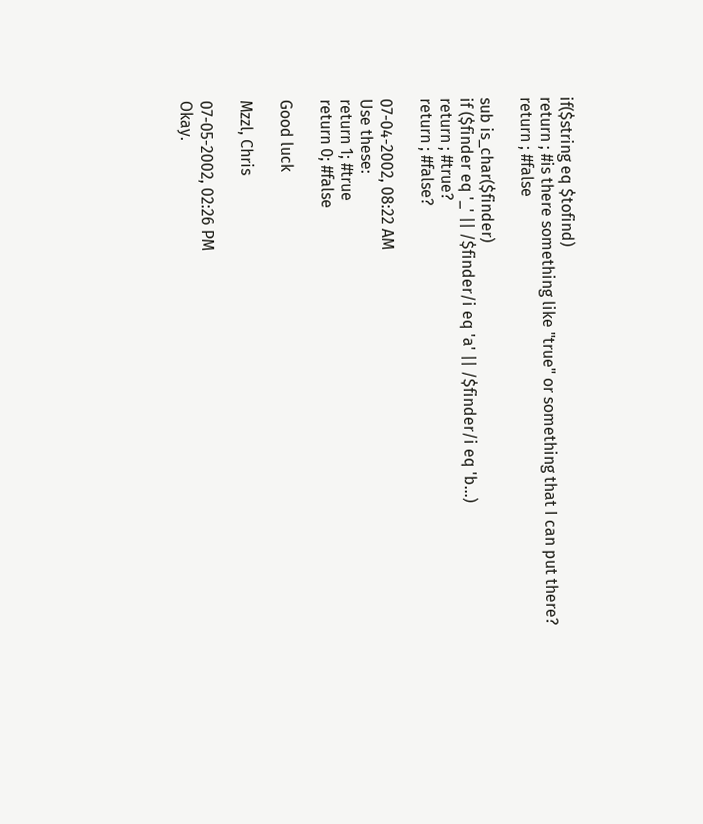if($string eq $tofind)
return ; #is there something like "true" or something that I can put there?
return ; #false

sub is_char($finder)
if ($finder eq '_' || /$finder/i eq 'a' || /$finder/i eq 'b...)
return ; #true?
return ; #false?

07-04-2002, 08:22 AM
Use these:
return 1; #true
return 0; #false

Good luck

Mzzl, Chris

07-05-2002, 02:26 PM
Okay.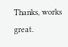Thanks, works great.